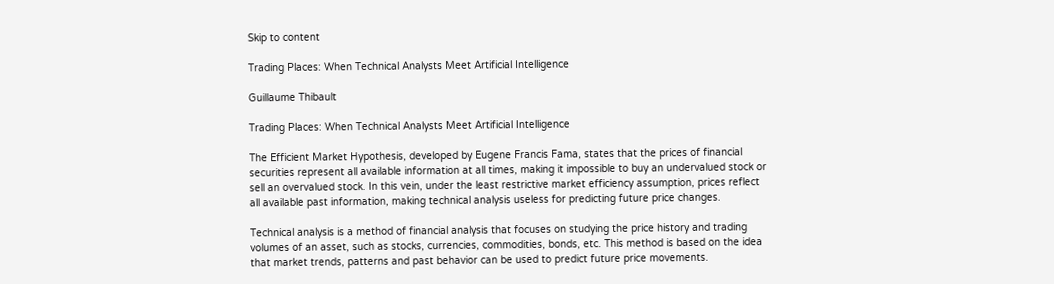Skip to content

Trading Places: When Technical Analysts Meet Artificial Intelligence

Guillaume Thibault

Trading Places: When Technical Analysts Meet Artificial Intelligence

The Efficient Market Hypothesis, developed by Eugene Francis Fama, states that the prices of financial securities represent all available information at all times, making it impossible to buy an undervalued stock or sell an overvalued stock. In this vein, under the least restrictive market efficiency assumption, prices reflect all available past information, making technical analysis useless for predicting future price changes.

Technical analysis is a method of financial analysis that focuses on studying the price history and trading volumes of an asset, such as stocks, currencies, commodities, bonds, etc. This method is based on the idea that market trends, patterns and past behavior can be used to predict future price movements.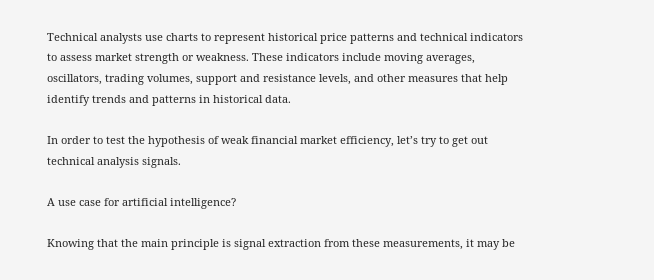Technical analysts use charts to represent historical price patterns and technical indicators to assess market strength or weakness. These indicators include moving averages, oscillators, trading volumes, support and resistance levels, and other measures that help identify trends and patterns in historical data.

In order to test the hypothesis of weak financial market efficiency, let’s try to get out technical analysis signals.

A use case for artificial intelligence?

Knowing that the main principle is signal extraction from these measurements, it may be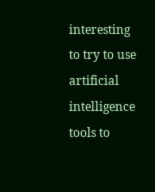interesting to try to use artificial intelligence tools to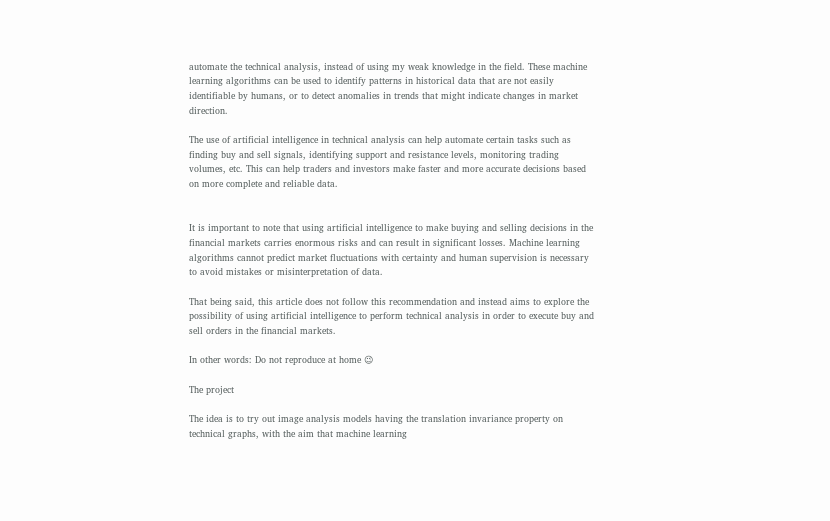automate the technical analysis, instead of using my weak knowledge in the field. These machine learning algorithms can be used to identify patterns in historical data that are not easily identifiable by humans, or to detect anomalies in trends that might indicate changes in market direction.

The use of artificial intelligence in technical analysis can help automate certain tasks such as finding buy and sell signals, identifying support and resistance levels, monitoring trading volumes, etc. This can help traders and investors make faster and more accurate decisions based on more complete and reliable data.


It is important to note that using artificial intelligence to make buying and selling decisions in the financial markets carries enormous risks and can result in significant losses. Machine learning algorithms cannot predict market fluctuations with certainty and human supervision is necessary to avoid mistakes or misinterpretation of data.

That being said, this article does not follow this recommendation and instead aims to explore the possibility of using artificial intelligence to perform technical analysis in order to execute buy and sell orders in the financial markets.

In other words: Do not reproduce at home 😉

The project

The idea is to try out image analysis models having the translation invariance property on technical graphs, with the aim that machine learning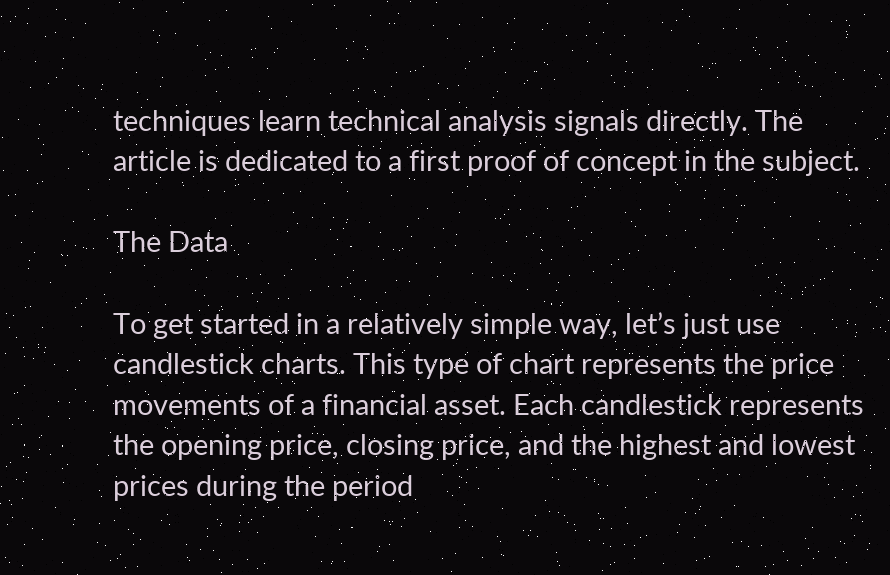techniques learn technical analysis signals directly. The article is dedicated to a first proof of concept in the subject.

The Data

To get started in a relatively simple way, let’s just use candlestick charts. This type of chart represents the price movements of a financial asset. Each candlestick represents the opening price, closing price, and the highest and lowest prices during the period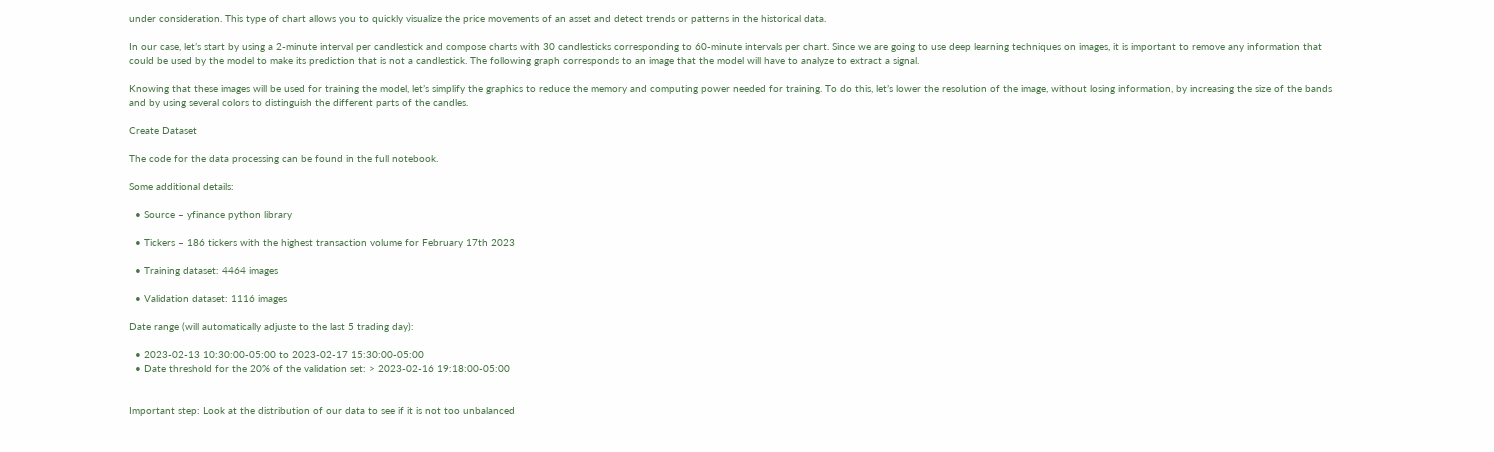under consideration. This type of chart allows you to quickly visualize the price movements of an asset and detect trends or patterns in the historical data.

In our case, let’s start by using a 2-minute interval per candlestick and compose charts with 30 candlesticks corresponding to 60-minute intervals per chart. Since we are going to use deep learning techniques on images, it is important to remove any information that could be used by the model to make its prediction that is not a candlestick. The following graph corresponds to an image that the model will have to analyze to extract a signal.

Knowing that these images will be used for training the model, let’s simplify the graphics to reduce the memory and computing power needed for training. To do this, let’s lower the resolution of the image, without losing information, by increasing the size of the bands and by using several colors to distinguish the different parts of the candles.

Create Dataset

The code for the data processing can be found in the full notebook.

Some additional details:

  • Source – yfinance python library

  • Tickers – 186 tickers with the highest transaction volume for February 17th 2023

  • Training dataset: 4464 images

  • Validation dataset: 1116 images

Date range (will automatically adjuste to the last 5 trading day):

  • 2023-02-13 10:30:00-05:00 to 2023-02-17 15:30:00-05:00
  • Date threshold for the 20% of the validation set: > 2023-02-16 19:18:00-05:00


Important step: Look at the distribution of our data to see if it is not too unbalanced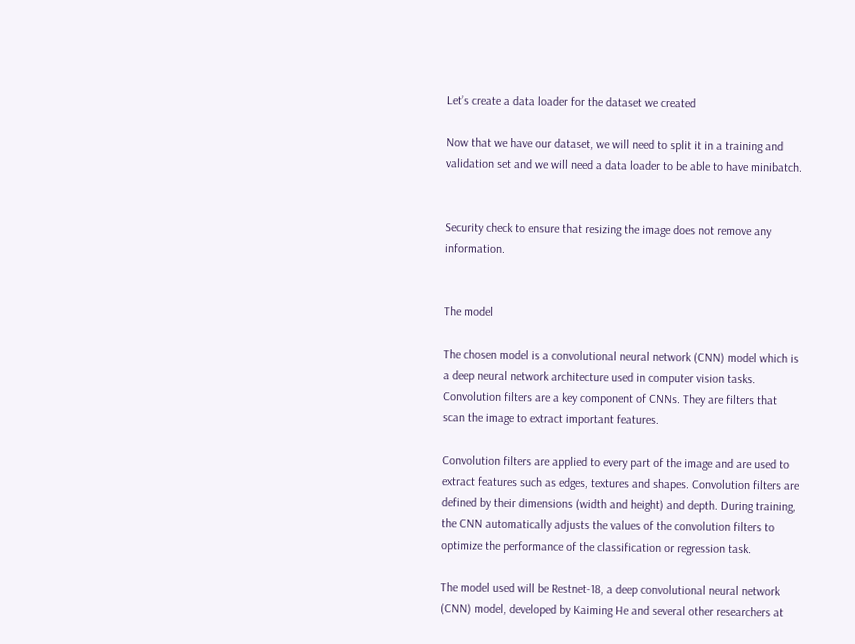Let’s create a data loader for the dataset we created

Now that we have our dataset, we will need to split it in a training and validation set and we will need a data loader to be able to have minibatch.


Security check to ensure that resizing the image does not remove any information.


The model

The chosen model is a convolutional neural network (CNN) model which is a deep neural network architecture used in computer vision tasks. Convolution filters are a key component of CNNs. They are filters that scan the image to extract important features.

Convolution filters are applied to every part of the image and are used to extract features such as edges, textures and shapes. Convolution filters are defined by their dimensions (width and height) and depth. During training, the CNN automatically adjusts the values of the convolution filters to optimize the performance of the classification or regression task.

The model used will be Restnet-18, a deep convolutional neural network (CNN) model, developed by Kaiming He and several other researchers at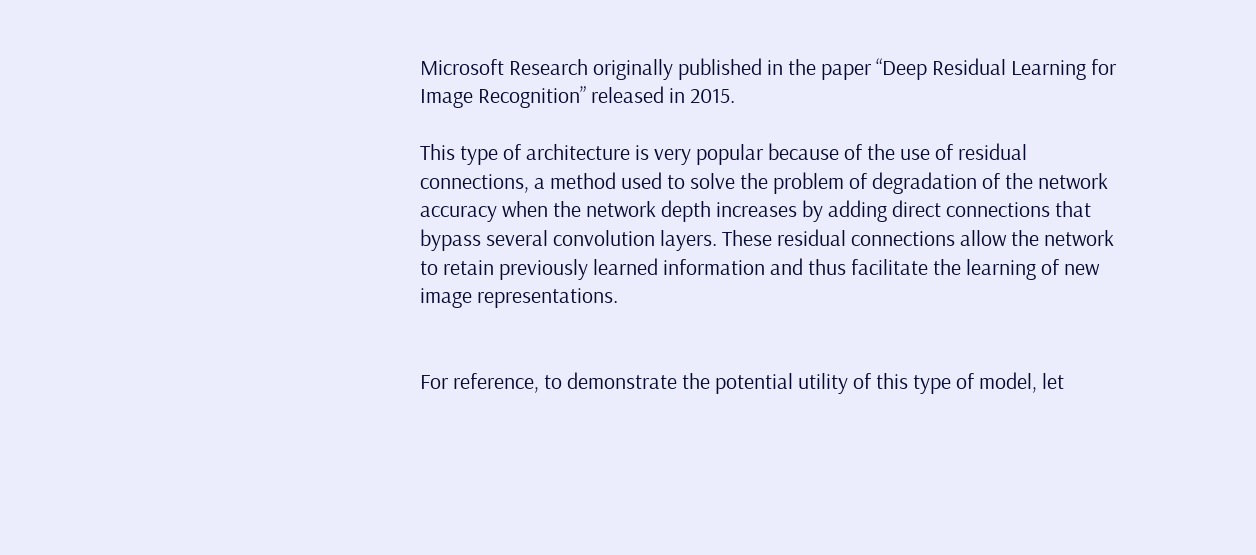Microsoft Research originally published in the paper “Deep Residual Learning for Image Recognition” released in 2015.

This type of architecture is very popular because of the use of residual connections, a method used to solve the problem of degradation of the network accuracy when the network depth increases by adding direct connections that bypass several convolution layers. These residual connections allow the network to retain previously learned information and thus facilitate the learning of new image representations.


For reference, to demonstrate the potential utility of this type of model, let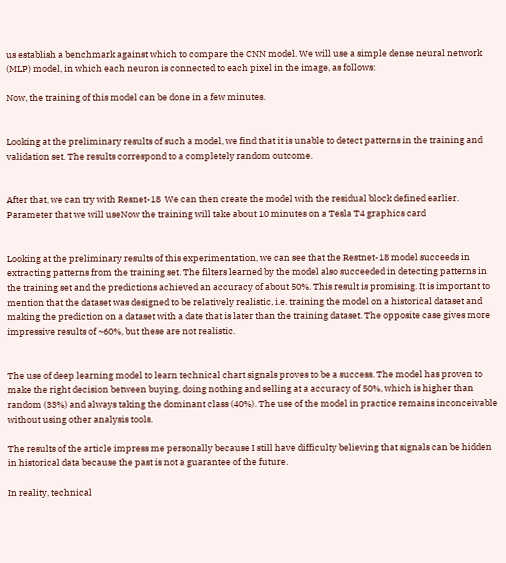us establish a benchmark against which to compare the CNN model. We will use a simple dense neural network (MLP) model, in which each neuron is connected to each pixel in the image, as follows:

Now, the training of this model can be done in a few minutes.


Looking at the preliminary results of such a model, we find that it is unable to detect patterns in the training and validation set. The results correspond to a completely random outcome.


After that, we can try with Resnet-18  We can then create the model with the residual block defined earlier. Parameter that we will useNow the training will take about 10 minutes on a Tesla T4 graphics card


Looking at the preliminary results of this experimentation, we can see that the Restnet-18 model succeeds in extracting patterns from the training set. The filters learned by the model also succeeded in detecting patterns in the training set and the predictions achieved an accuracy of about 50%. This result is promising. It is important to mention that the dataset was designed to be relatively realistic, i.e. training the model on a historical dataset and making the prediction on a dataset with a date that is later than the training dataset. The opposite case gives more impressive results of ~60%, but these are not realistic.


The use of deep learning model to learn technical chart signals proves to be a success. The model has proven to make the right decision between buying, doing nothing and selling at a accuracy of 50%, which is higher than random (33%) and always taking the dominant class (40%). The use of the model in practice remains inconceivable without using other analysis tools.

The results of the article impress me personally because I still have difficulty believing that signals can be hidden in historical data because the past is not a guarantee of the future.

In reality, technical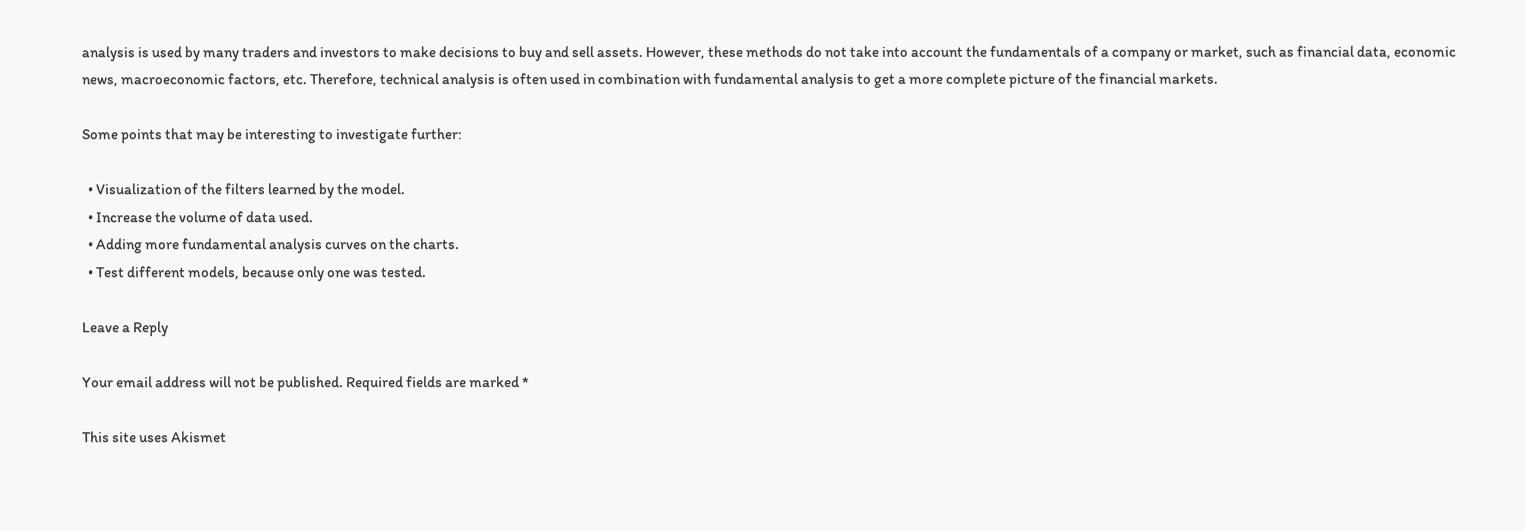analysis is used by many traders and investors to make decisions to buy and sell assets. However, these methods do not take into account the fundamentals of a company or market, such as financial data, economic news, macroeconomic factors, etc. Therefore, technical analysis is often used in combination with fundamental analysis to get a more complete picture of the financial markets.

Some points that may be interesting to investigate further:

  • Visualization of the filters learned by the model.
  • Increase the volume of data used.
  • Adding more fundamental analysis curves on the charts.
  • Test different models, because only one was tested.

Leave a Reply

Your email address will not be published. Required fields are marked *

This site uses Akismet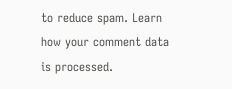to reduce spam. Learn how your comment data is processed.